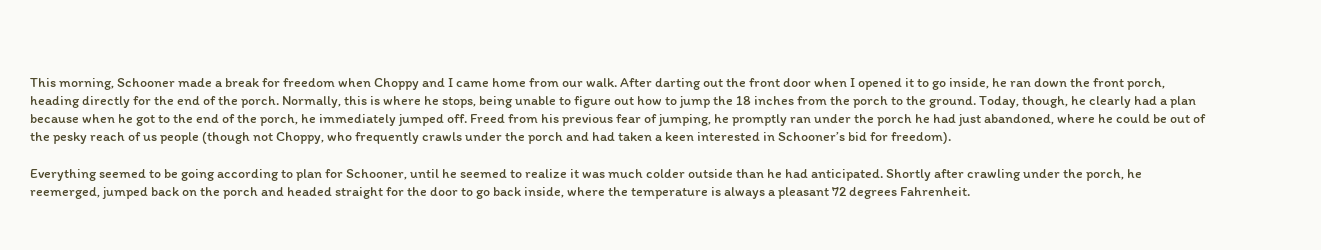This morning, Schooner made a break for freedom when Choppy and I came home from our walk. After darting out the front door when I opened it to go inside, he ran down the front porch, heading directly for the end of the porch. Normally, this is where he stops, being unable to figure out how to jump the 18 inches from the porch to the ground. Today, though, he clearly had a plan because when he got to the end of the porch, he immediately jumped off. Freed from his previous fear of jumping, he promptly ran under the porch he had just abandoned, where he could be out of the pesky reach of us people (though not Choppy, who frequently crawls under the porch and had taken a keen interested in Schooner’s bid for freedom).

Everything seemed to be going according to plan for Schooner, until he seemed to realize it was much colder outside than he had anticipated. Shortly after crawling under the porch, he reemerged, jumped back on the porch and headed straight for the door to go back inside, where the temperature is always a pleasant 72 degrees Fahrenheit.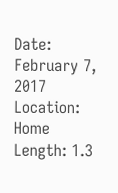Date: February 7, 2017
Location: Home
Length: 1.3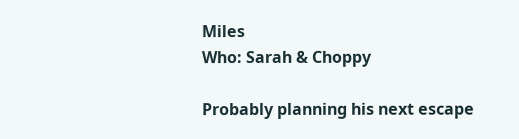Miles
Who: Sarah & Choppy

Probably planning his next escape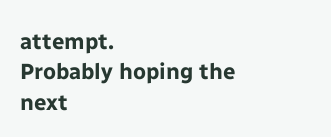attempt.
Probably hoping the next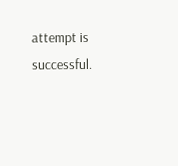attempt is successful.